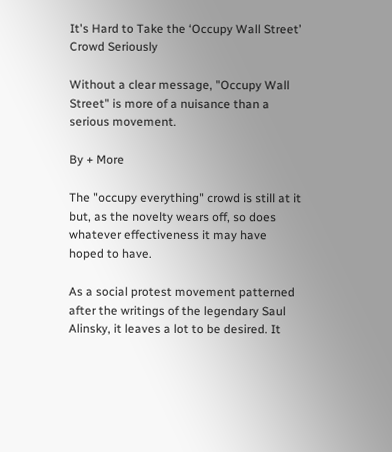It's Hard to Take the ‘Occupy Wall Street’ Crowd Seriously

Without a clear message, "Occupy Wall Street" is more of a nuisance than a serious movement.

By + More

The "occupy everything" crowd is still at it but, as the novelty wears off, so does whatever effectiveness it may have hoped to have.

As a social protest movement patterned after the writings of the legendary Saul Alinsky, it leaves a lot to be desired. It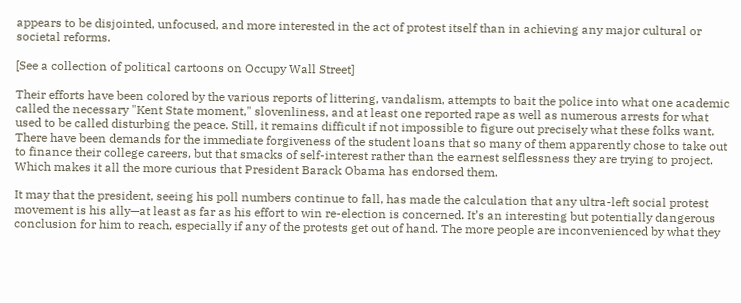appears to be disjointed, unfocused, and more interested in the act of protest itself than in achieving any major cultural or societal reforms.

[See a collection of political cartoons on Occupy Wall Street]

Their efforts have been colored by the various reports of littering, vandalism, attempts to bait the police into what one academic called the necessary "Kent State moment," slovenliness, and at least one reported rape as well as numerous arrests for what used to be called disturbing the peace. Still, it remains difficult if not impossible to figure out precisely what these folks want. There have been demands for the immediate forgiveness of the student loans that so many of them apparently chose to take out to finance their college careers, but that smacks of self-interest rather than the earnest selflessness they are trying to project. Which makes it all the more curious that President Barack Obama has endorsed them.

It may that the president, seeing his poll numbers continue to fall, has made the calculation that any ultra-left social protest movement is his ally—at least as far as his effort to win re-election is concerned. It’s an interesting but potentially dangerous conclusion for him to reach, especially if any of the protests get out of hand. The more people are inconvenienced by what they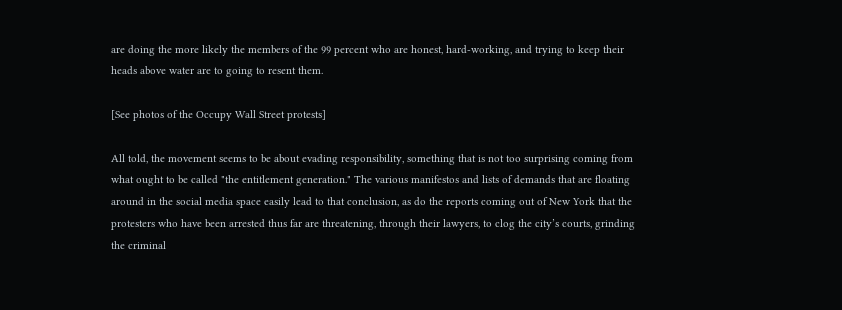are doing the more likely the members of the 99 percent who are honest, hard-working, and trying to keep their heads above water are to going to resent them.

[See photos of the Occupy Wall Street protests]

All told, the movement seems to be about evading responsibility, something that is not too surprising coming from what ought to be called "the entitlement generation." The various manifestos and lists of demands that are floating around in the social media space easily lead to that conclusion, as do the reports coming out of New York that the protesters who have been arrested thus far are threatening, through their lawyers, to clog the city’s courts, grinding the criminal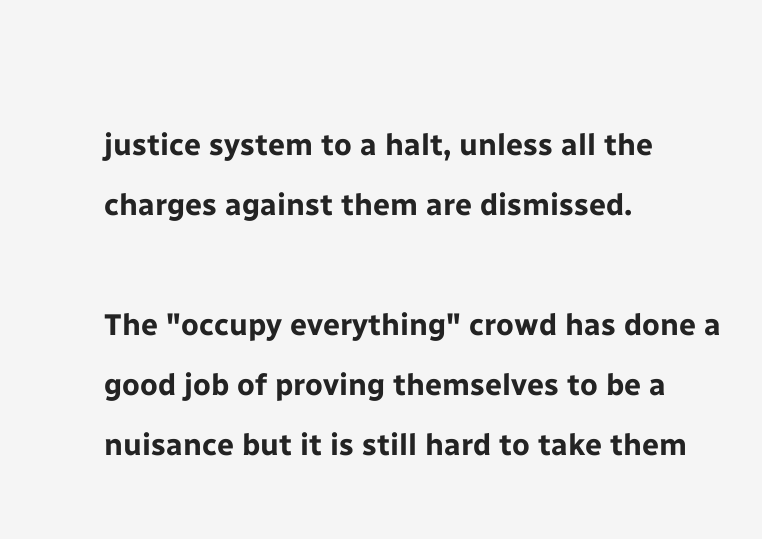justice system to a halt, unless all the charges against them are dismissed.

The "occupy everything" crowd has done a good job of proving themselves to be a nuisance but it is still hard to take them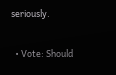seriously.

  • Vote: Should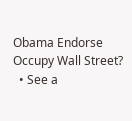Obama Endorse Occupy Wall Street?
  • See a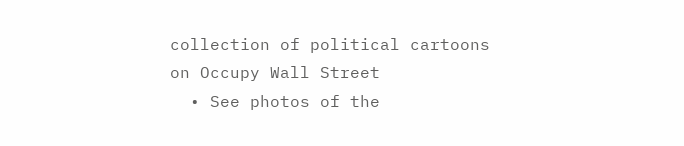collection of political cartoons on Occupy Wall Street
  • See photos of the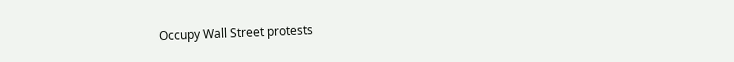Occupy Wall Street protests